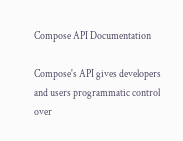Compose API Documentation

Compose's API gives developers and users programmatic control over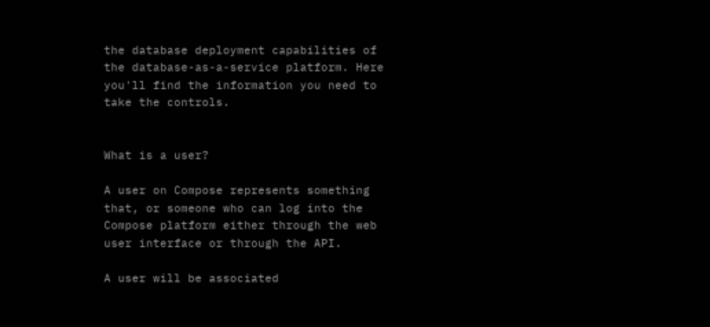the database deployment capabilities of the database-as-a-service platform. Here you'll find the information you need to take the controls.


What is a user?

A user on Compose represents something that, or someone who can log into the Compose platform either through the web user interface or through the API.

A user will be associated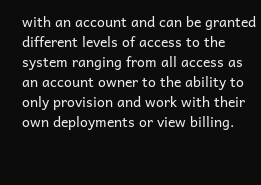with an account and can be granted different levels of access to the system ranging from all access as an account owner to the ability to only provision and work with their own deployments or view billing.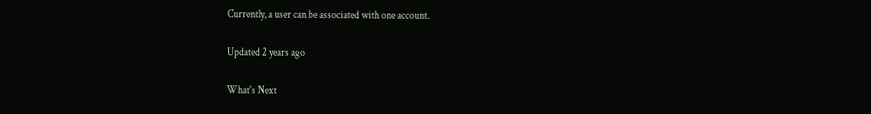Currently, a user can be associated with one account.

Updated 2 years ago

What's Next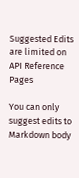Suggested Edits are limited on API Reference Pages

You can only suggest edits to Markdown body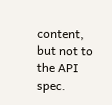content, but not to the API spec.